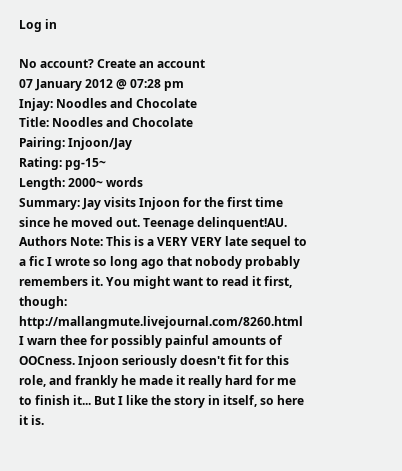Log in

No account? Create an account
07 January 2012 @ 07:28 pm
Injay: Noodles and Chocolate
Title: Noodles and Chocolate
Pairing: Injoon/Jay
Rating: pg-15~
Length: 2000~ words
Summary: Jay visits Injoon for the first time since he moved out. Teenage delinquent!AU.
Authors Note: This is a VERY VERY late sequel to a fic I wrote so long ago that nobody probably remembers it. You might want to read it first, though: http://mallangmute.livejournal.com/8260.html
I warn thee for possibly painful amounts of OOCness. Injoon seriously doesn't fit for this role, and frankly he made it really hard for me to finish it... But I like the story in itself, so here it is.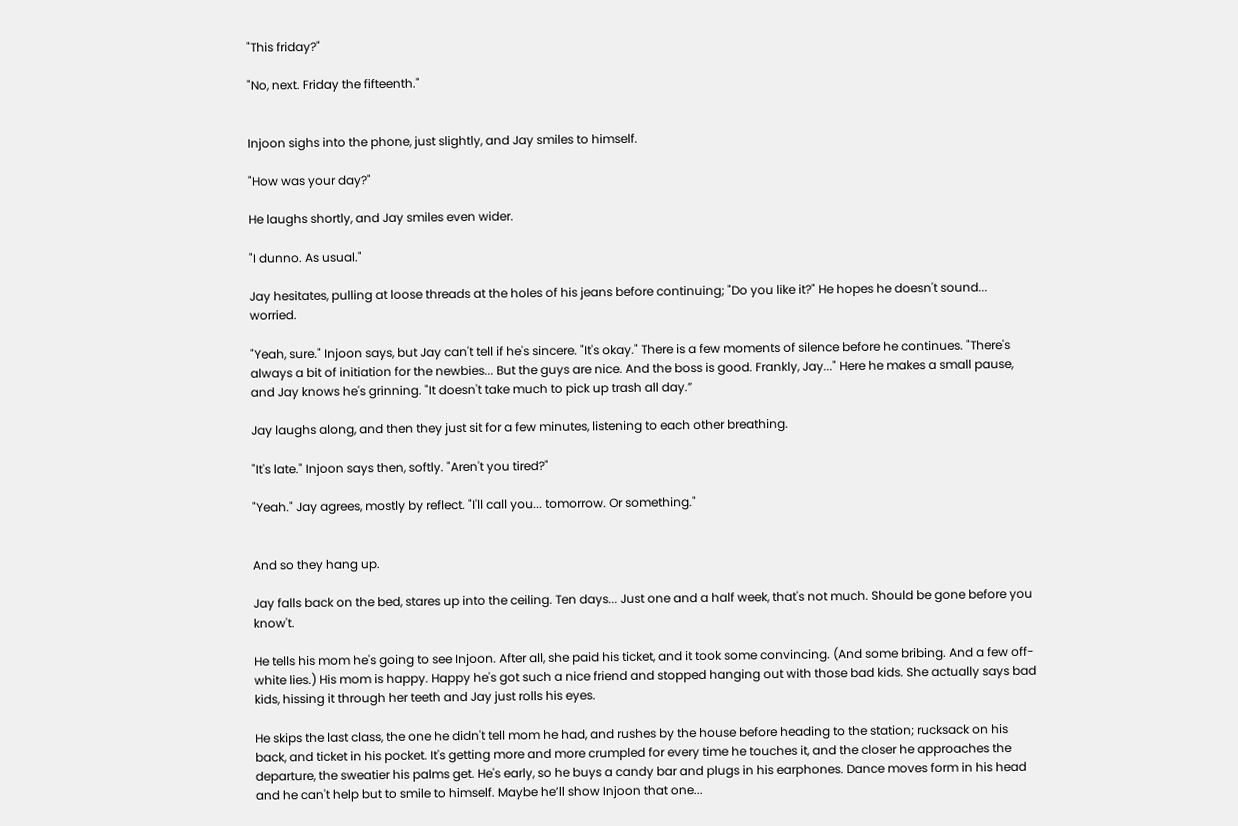"This friday?"

"No, next. Friday the fifteenth."


Injoon sighs into the phone, just slightly, and Jay smiles to himself.

"How was your day?"

He laughs shortly, and Jay smiles even wider.

"I dunno. As usual."

Jay hesitates, pulling at loose threads at the holes of his jeans before continuing; "Do you like it?" He hopes he doesn't sound... worried.

"Yeah, sure." Injoon says, but Jay can't tell if he's sincere. "It's okay." There is a few moments of silence before he continues. "There's always a bit of initiation for the newbies... But the guys are nice. And the boss is good. Frankly, Jay..." Here he makes a small pause, and Jay knows he's grinning. "It doesn't take much to pick up trash all day.”

Jay laughs along, and then they just sit for a few minutes, listening to each other breathing.

"It's late." Injoon says then, softly. "Aren't you tired?"

"Yeah." Jay agrees, mostly by reflect. "I'll call you... tomorrow. Or something."


And so they hang up.

Jay falls back on the bed, stares up into the ceiling. Ten days... Just one and a half week, that's not much. Should be gone before you know't.

He tells his mom he's going to see Injoon. After all, she paid his ticket, and it took some convincing. (And some bribing. And a few off-white lies.) His mom is happy. Happy he's got such a nice friend and stopped hanging out with those bad kids. She actually says bad kids, hissing it through her teeth and Jay just rolls his eyes.

He skips the last class, the one he didn't tell mom he had, and rushes by the house before heading to the station; rucksack on his back, and ticket in his pocket. It's getting more and more crumpled for every time he touches it, and the closer he approaches the departure, the sweatier his palms get. He's early, so he buys a candy bar and plugs in his earphones. Dance moves form in his head and he can't help but to smile to himself. Maybe he’ll show Injoon that one...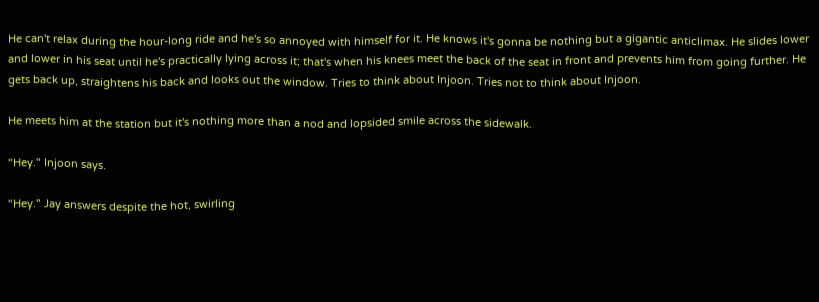He can't relax during the hour-long ride and he's so annoyed with himself for it. He knows it's gonna be nothing but a gigantic anticlimax. He slides lower and lower in his seat until he's practically lying across it; that's when his knees meet the back of the seat in front and prevents him from going further. He gets back up, straightens his back and looks out the window. Tries to think about Injoon. Tries not to think about Injoon.

He meets him at the station but it's nothing more than a nod and lopsided smile across the sidewalk.

"Hey." Injoon says.

"Hey." Jay answers despite the hot, swirling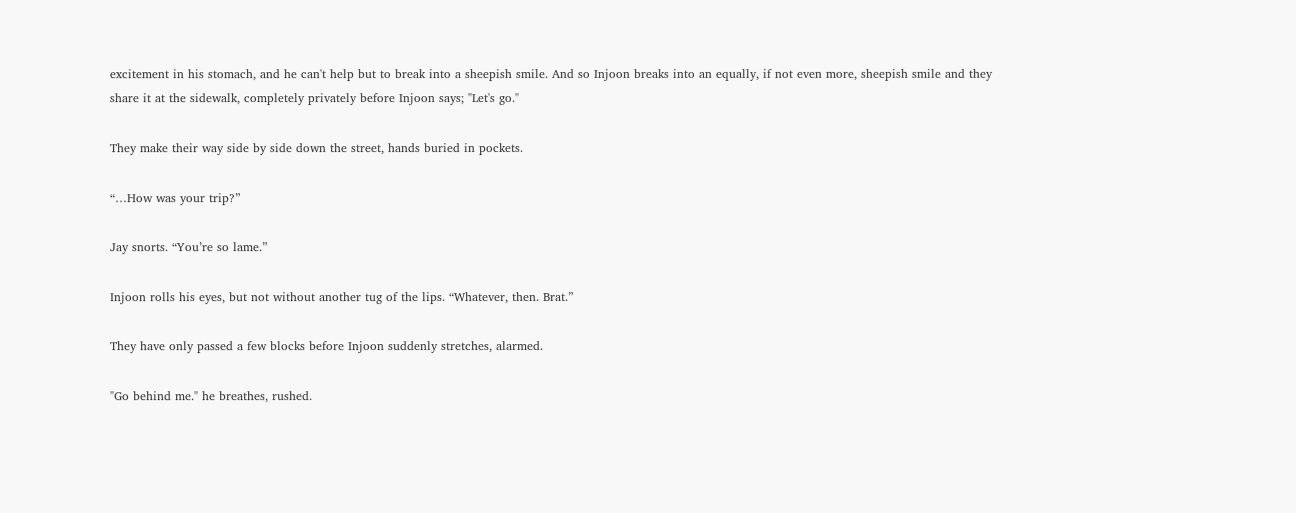excitement in his stomach, and he can't help but to break into a sheepish smile. And so Injoon breaks into an equally, if not even more, sheepish smile and they share it at the sidewalk, completely privately before Injoon says; "Let's go."

They make their way side by side down the street, hands buried in pockets.

“…How was your trip?”

Jay snorts. “You’re so lame.”

Injoon rolls his eyes, but not without another tug of the lips. “Whatever, then. Brat.”

They have only passed a few blocks before Injoon suddenly stretches, alarmed.

"Go behind me." he breathes, rushed.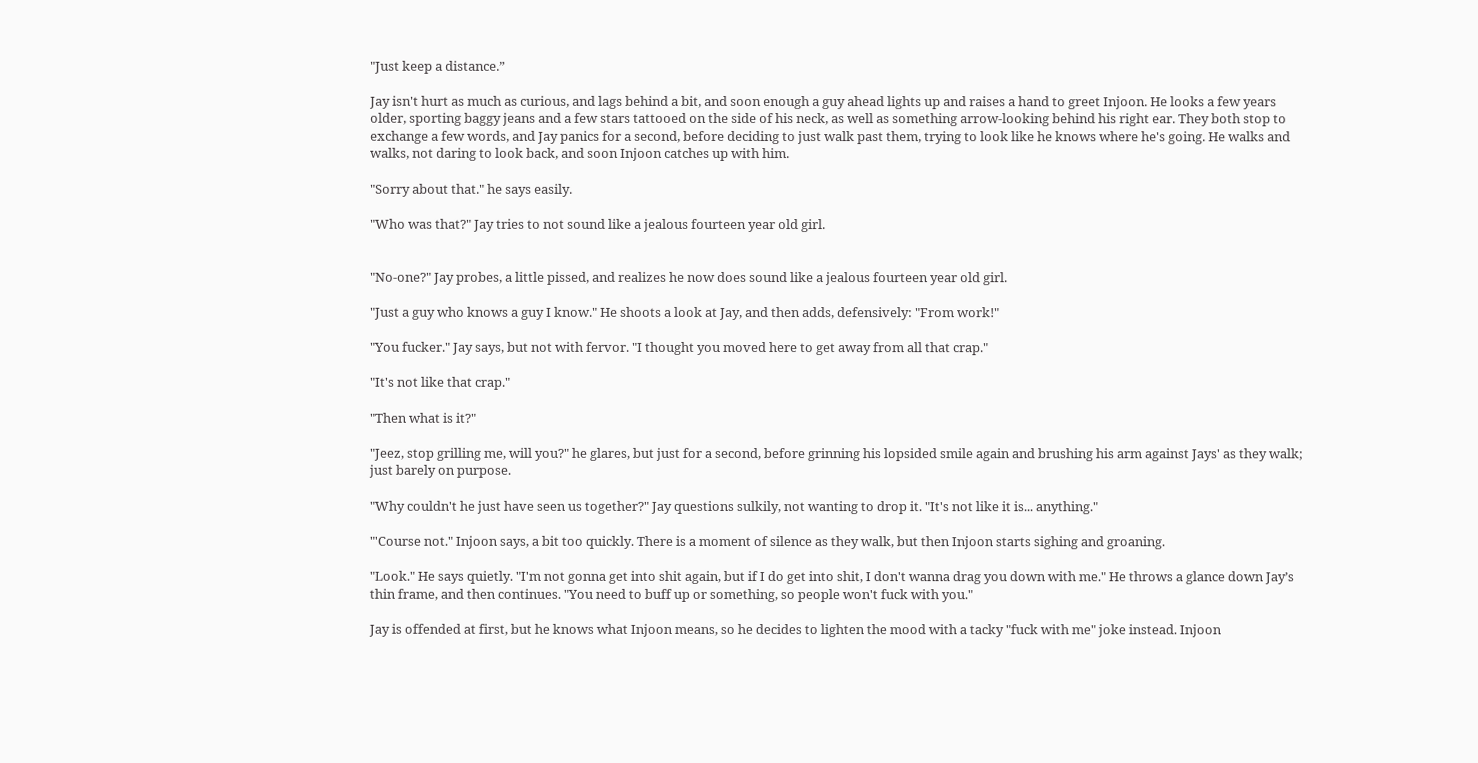"Just keep a distance.”

Jay isn't hurt as much as curious, and lags behind a bit, and soon enough a guy ahead lights up and raises a hand to greet Injoon. He looks a few years older, sporting baggy jeans and a few stars tattooed on the side of his neck, as well as something arrow-looking behind his right ear. They both stop to exchange a few words, and Jay panics for a second, before deciding to just walk past them, trying to look like he knows where he's going. He walks and walks, not daring to look back, and soon Injoon catches up with him.

"Sorry about that." he says easily.

"Who was that?" Jay tries to not sound like a jealous fourteen year old girl.


"No-one?" Jay probes, a little pissed, and realizes he now does sound like a jealous fourteen year old girl.

"Just a guy who knows a guy I know." He shoots a look at Jay, and then adds, defensively: "From work!"

"You fucker." Jay says, but not with fervor. "I thought you moved here to get away from all that crap."

"It's not like that crap."

"Then what is it?"

"Jeez, stop grilling me, will you?" he glares, but just for a second, before grinning his lopsided smile again and brushing his arm against Jays' as they walk; just barely on purpose.

"Why couldn't he just have seen us together?" Jay questions sulkily, not wanting to drop it. "It's not like it is... anything."

"'Course not." Injoon says, a bit too quickly. There is a moment of silence as they walk, but then Injoon starts sighing and groaning.

"Look." He says quietly. "I'm not gonna get into shit again, but if I do get into shit, I don't wanna drag you down with me." He throws a glance down Jay’s thin frame, and then continues. "You need to buff up or something, so people won't fuck with you."

Jay is offended at first, but he knows what Injoon means, so he decides to lighten the mood with a tacky "fuck with me" joke instead. Injoon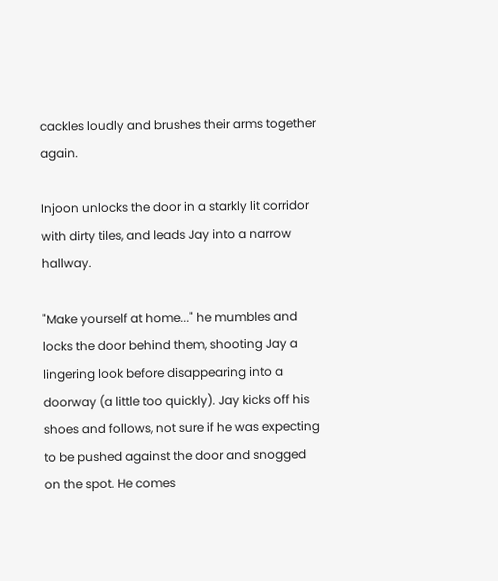cackles loudly and brushes their arms together again.

Injoon unlocks the door in a starkly lit corridor with dirty tiles, and leads Jay into a narrow hallway.

"Make yourself at home..." he mumbles and locks the door behind them, shooting Jay a lingering look before disappearing into a doorway (a little too quickly). Jay kicks off his shoes and follows, not sure if he was expecting to be pushed against the door and snogged on the spot. He comes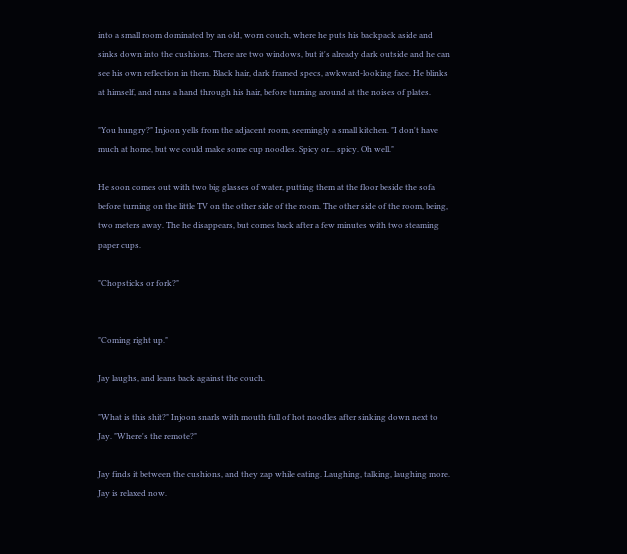into a small room dominated by an old, worn couch, where he puts his backpack aside and sinks down into the cushions. There are two windows, but it's already dark outside and he can see his own reflection in them. Black hair, dark framed specs, awkward-looking face. He blinks at himself, and runs a hand through his hair, before turning around at the noises of plates.

"You hungry?" Injoon yells from the adjacent room, seemingly a small kitchen. "I don't have much at home, but we could make some cup noodles. Spicy or... spicy. Oh well."

He soon comes out with two big glasses of water, putting them at the floor beside the sofa before turning on the little TV on the other side of the room. The other side of the room, being, two meters away. The he disappears, but comes back after a few minutes with two steaming paper cups.

"Chopsticks or fork?"


"Coming right up."

Jay laughs, and leans back against the couch.

"What is this shit?" Injoon snarls with mouth full of hot noodles after sinking down next to Jay. "Where's the remote?"

Jay finds it between the cushions, and they zap while eating. Laughing, talking, laughing more. Jay is relaxed now.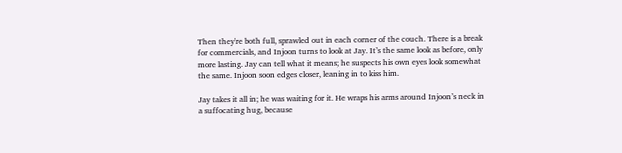Then they're both full, sprawled out in each corner of the couch. There is a break for commercials, and Injoon turns to look at Jay. It’s the same look as before, only more lasting. Jay can tell what it means; he suspects his own eyes look somewhat the same. Injoon soon edges closer, leaning in to kiss him.

Jay takes it all in; he was waiting for it. He wraps his arms around Injoon’s neck in a suffocating hug, because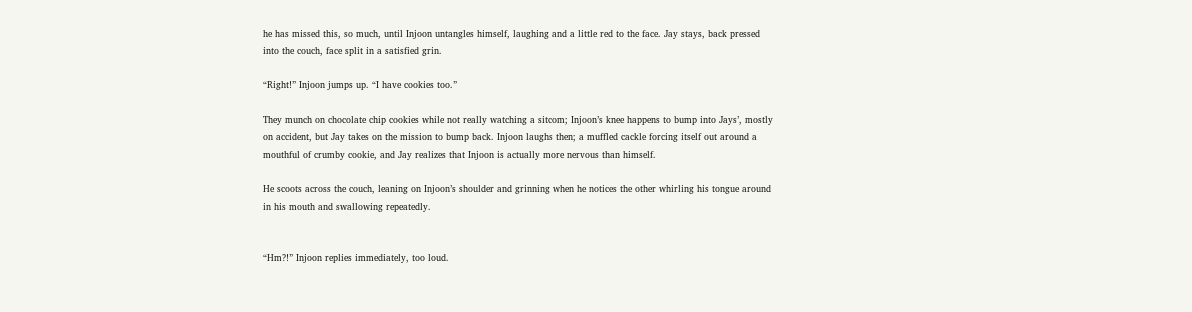he has missed this, so much, until Injoon untangles himself, laughing and a little red to the face. Jay stays, back pressed into the couch, face split in a satisfied grin.

“Right!” Injoon jumps up. “I have cookies too.”

They munch on chocolate chip cookies while not really watching a sitcom; Injoon’s knee happens to bump into Jays’, mostly on accident, but Jay takes on the mission to bump back. Injoon laughs then; a muffled cackle forcing itself out around a mouthful of crumby cookie, and Jay realizes that Injoon is actually more nervous than himself.

He scoots across the couch, leaning on Injoon’s shoulder and grinning when he notices the other whirling his tongue around in his mouth and swallowing repeatedly.


“Hm?!” Injoon replies immediately, too loud.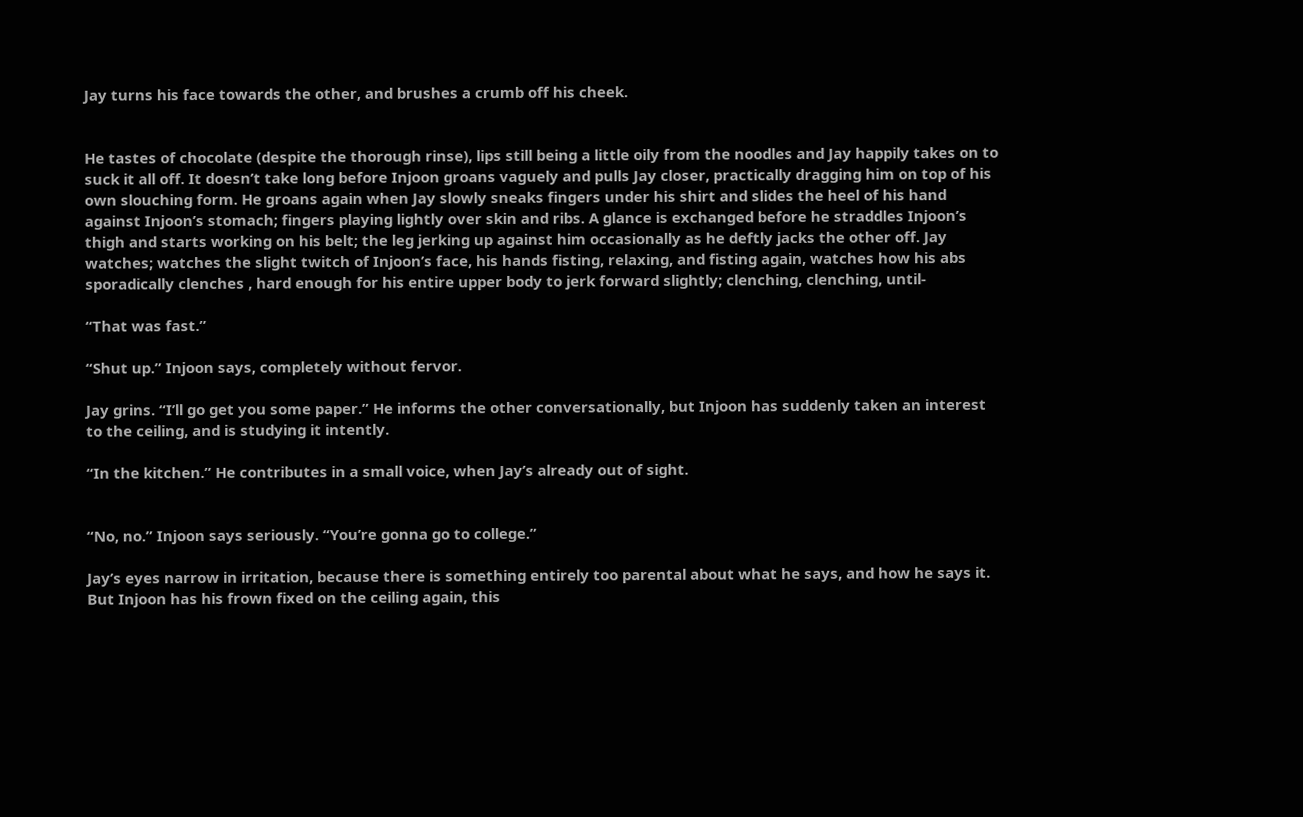Jay turns his face towards the other, and brushes a crumb off his cheek.


He tastes of chocolate (despite the thorough rinse), lips still being a little oily from the noodles and Jay happily takes on to suck it all off. It doesn’t take long before Injoon groans vaguely and pulls Jay closer, practically dragging him on top of his own slouching form. He groans again when Jay slowly sneaks fingers under his shirt and slides the heel of his hand against Injoon’s stomach; fingers playing lightly over skin and ribs. A glance is exchanged before he straddles Injoon’s thigh and starts working on his belt; the leg jerking up against him occasionally as he deftly jacks the other off. Jay watches; watches the slight twitch of Injoon’s face, his hands fisting, relaxing, and fisting again, watches how his abs sporadically clenches , hard enough for his entire upper body to jerk forward slightly; clenching, clenching, until-

“That was fast.”

“Shut up.” Injoon says, completely without fervor.

Jay grins. “I’ll go get you some paper.” He informs the other conversationally, but Injoon has suddenly taken an interest to the ceiling, and is studying it intently.

“In the kitchen.” He contributes in a small voice, when Jay’s already out of sight.


“No, no.” Injoon says seriously. “You’re gonna go to college.”

Jay’s eyes narrow in irritation, because there is something entirely too parental about what he says, and how he says it. But Injoon has his frown fixed on the ceiling again, this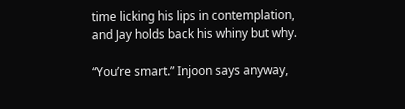time licking his lips in contemplation, and Jay holds back his whiny but why.

“You’re smart.” Injoon says anyway,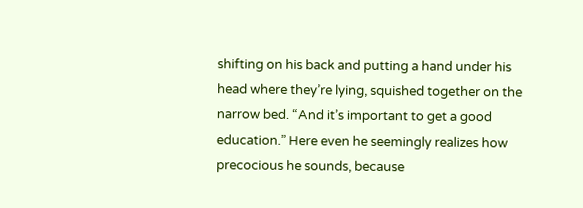shifting on his back and putting a hand under his head where they’re lying, squished together on the narrow bed. “And it’s important to get a good education.” Here even he seemingly realizes how precocious he sounds, because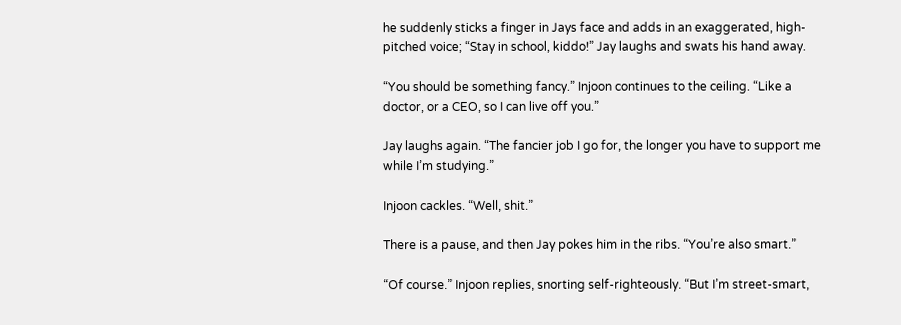he suddenly sticks a finger in Jays face and adds in an exaggerated, high-pitched voice; “Stay in school, kiddo!” Jay laughs and swats his hand away.

“You should be something fancy.” Injoon continues to the ceiling. “Like a doctor, or a CEO, so I can live off you.”

Jay laughs again. “The fancier job I go for, the longer you have to support me while I’m studying.”

Injoon cackles. “Well, shit.”

There is a pause, and then Jay pokes him in the ribs. “You’re also smart.”

“Of course.” Injoon replies, snorting self-righteously. “But I’m street-smart,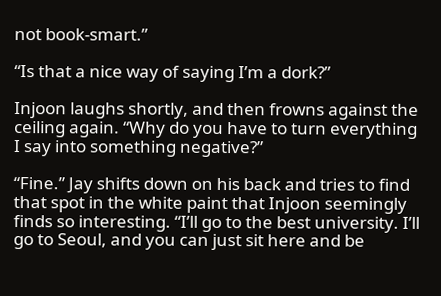not book-smart.”

“Is that a nice way of saying I’m a dork?”

Injoon laughs shortly, and then frowns against the ceiling again. “Why do you have to turn everything I say into something negative?”

“Fine.” Jay shifts down on his back and tries to find that spot in the white paint that Injoon seemingly finds so interesting. “I’ll go to the best university. I’ll go to Seoul, and you can just sit here and be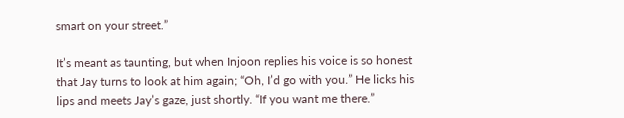smart on your street.”

It’s meant as taunting, but when Injoon replies his voice is so honest that Jay turns to look at him again; “Oh, I’d go with you.” He licks his lips and meets Jay’s gaze, just shortly. “If you want me there.”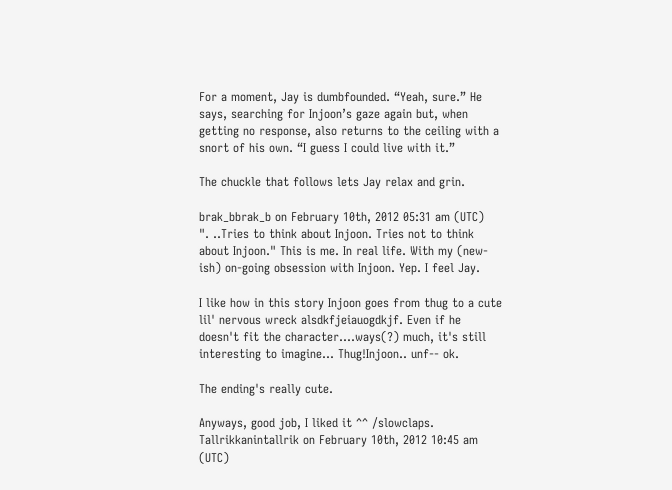For a moment, Jay is dumbfounded. “Yeah, sure.” He says, searching for Injoon’s gaze again but, when getting no response, also returns to the ceiling with a snort of his own. “I guess I could live with it.”

The chuckle that follows lets Jay relax and grin.

brak_bbrak_b on February 10th, 2012 05:31 am (UTC)
". ..Tries to think about Injoon. Tries not to think about Injoon." This is me. In real life. With my (new-ish) on-going obsession with Injoon. Yep. I feel Jay.

I like how in this story Injoon goes from thug to a cute lil' nervous wreck alsdkfjeiauogdkjf. Even if he doesn't fit the character....ways(?) much, it's still interesting to imagine... Thug!Injoon.. unf-- ok.

The ending's really cute.

Anyways, good job, I liked it ^^ /slowclaps.
Tallrikkanintallrik on February 10th, 2012 10:45 am (UTC)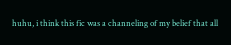huhu, i think this fic was a channeling of my belief that all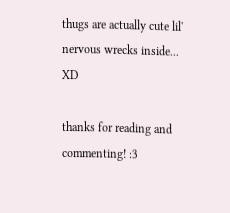thugs are actually cute lil' nervous wrecks inside... XD

thanks for reading and commenting! :3